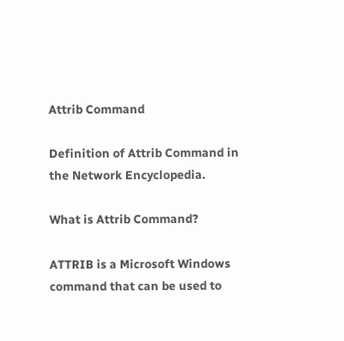Attrib Command

Definition of Attrib Command in the Network Encyclopedia.

What is Attrib Command?

ATTRIB is a Microsoft Windows command that can be used to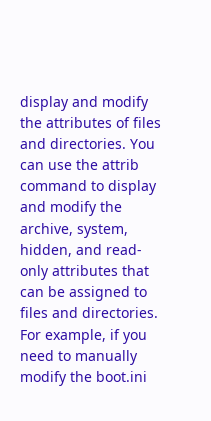display and modify the attributes of files and directories. You can use the attrib command to display and modify the archive, system, hidden, and read-only attributes that can be assigned to files and directories. For example, if you need to manually modify the boot.ini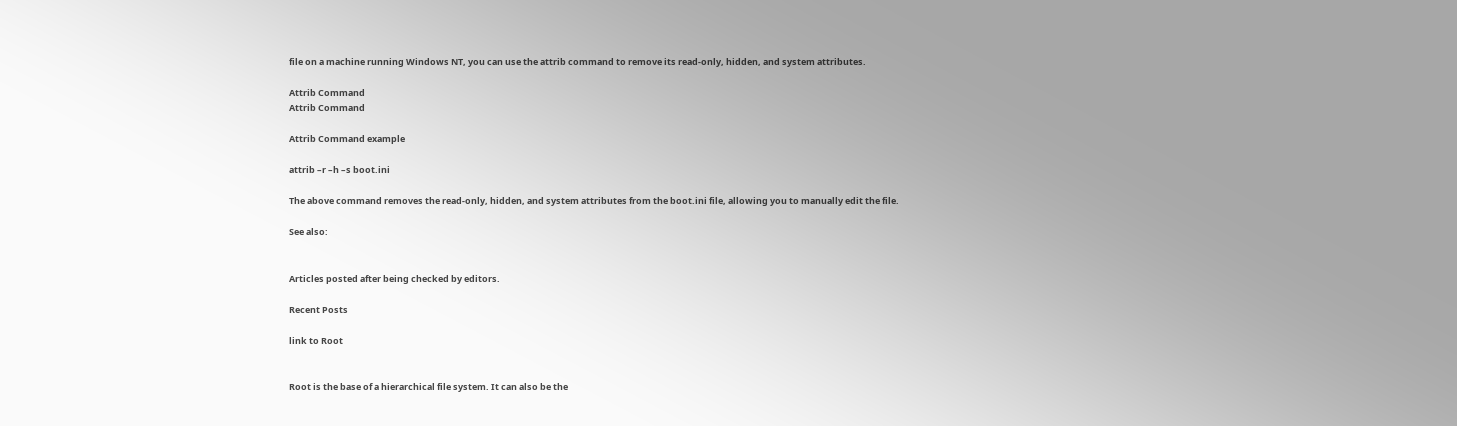file on a machine running Windows NT, you can use the attrib command to remove its read-only, hidden, and system attributes.

Attrib Command
Attrib Command

Attrib Command example

attrib –r –h –s boot.ini

The above command removes the read-only, hidden, and system attributes from the boot.ini file, allowing you to manually edit the file.

See also:


Articles posted after being checked by editors.

Recent Posts

link to Root


Root is the base of a hierarchical file system. It can also be the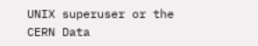UNIX superuser or the CERN Data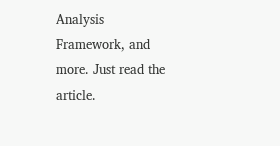Analysis Framework, and more. Just read the article.